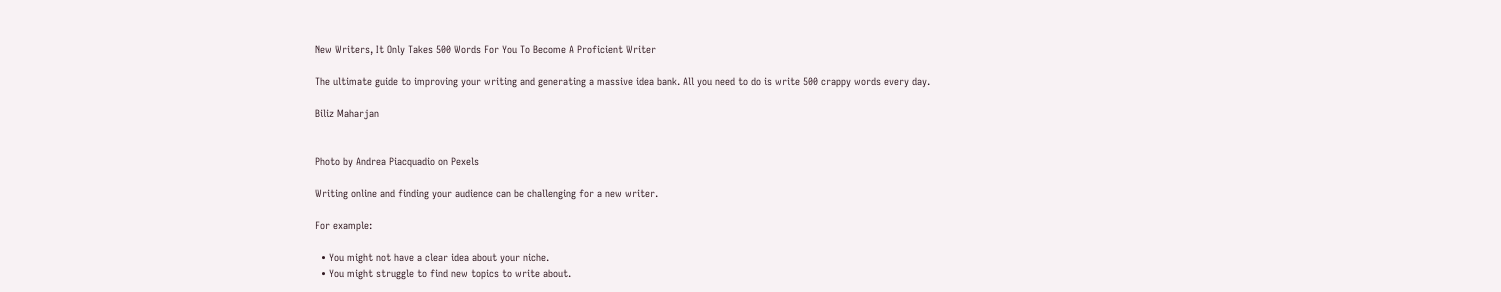New Writers, It Only Takes 500 Words For You To Become A Proficient Writer

The ultimate guide to improving your writing and generating a massive idea bank. All you need to do is write 500 crappy words every day.

Biliz Maharjan


Photo by Andrea Piacquadio on Pexels

Writing online and finding your audience can be challenging for a new writer.

For example:

  • You might not have a clear idea about your niche.
  • You might struggle to find new topics to write about.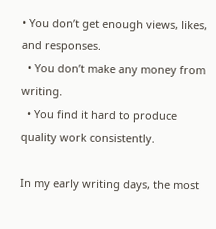• You don’t get enough views, likes, and responses.
  • You don’t make any money from writing.
  • You find it hard to produce quality work consistently.

In my early writing days, the most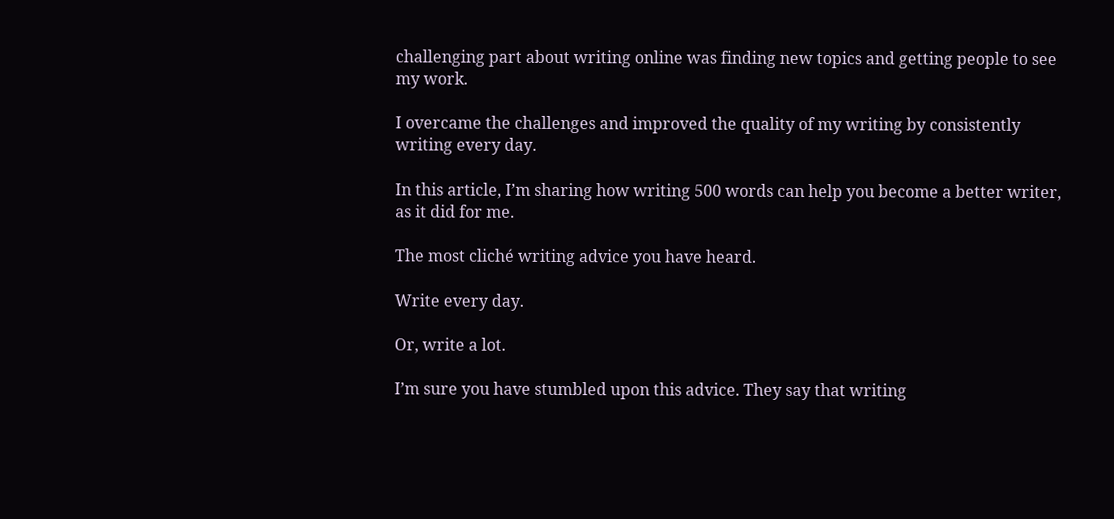challenging part about writing online was finding new topics and getting people to see my work.

I overcame the challenges and improved the quality of my writing by consistently writing every day.

In this article, I’m sharing how writing 500 words can help you become a better writer, as it did for me.

The most cliché writing advice you have heard.

Write every day.

Or, write a lot.

I’m sure you have stumbled upon this advice. They say that writing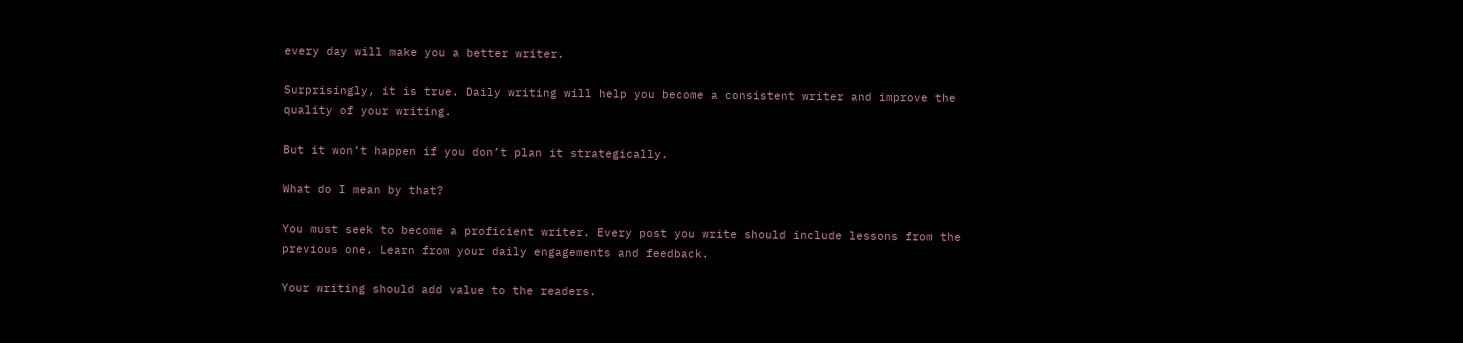every day will make you a better writer.

Surprisingly, it is true. Daily writing will help you become a consistent writer and improve the quality of your writing.

But it won’t happen if you don’t plan it strategically.

What do I mean by that?

You must seek to become a proficient writer. Every post you write should include lessons from the previous one. Learn from your daily engagements and feedback.

Your writing should add value to the readers.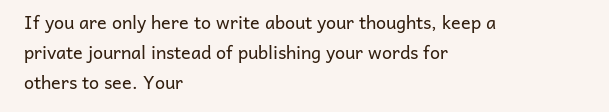If you are only here to write about your thoughts, keep a private journal instead of publishing your words for others to see. Your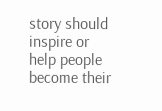story should inspire or help people become their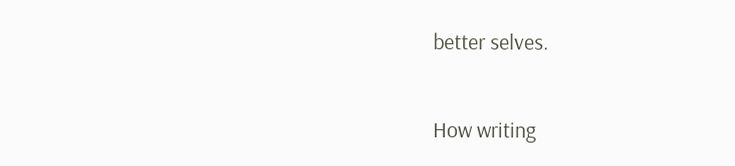better selves.

How writing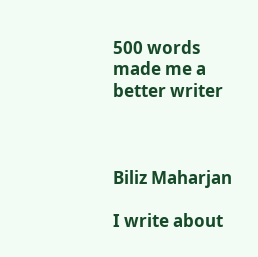500 words made me a better writer



Biliz Maharjan

I write about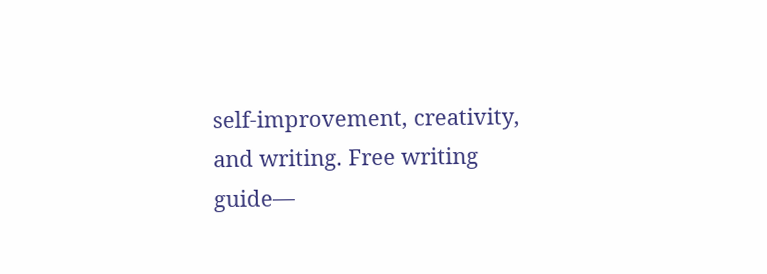self-improvement, creativity, and writing. Free writing guide—